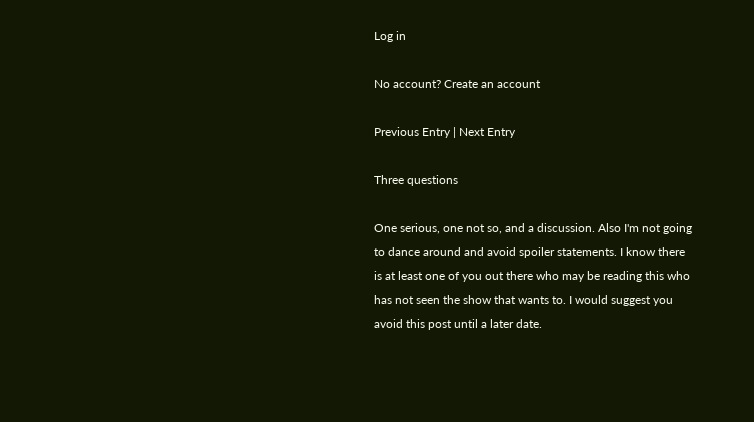Log in

No account? Create an account

Previous Entry | Next Entry

Three questions

One serious, one not so, and a discussion. Also I'm not going to dance around and avoid spoiler statements. I know there is at least one of you out there who may be reading this who has not seen the show that wants to. I would suggest you avoid this post until a later date.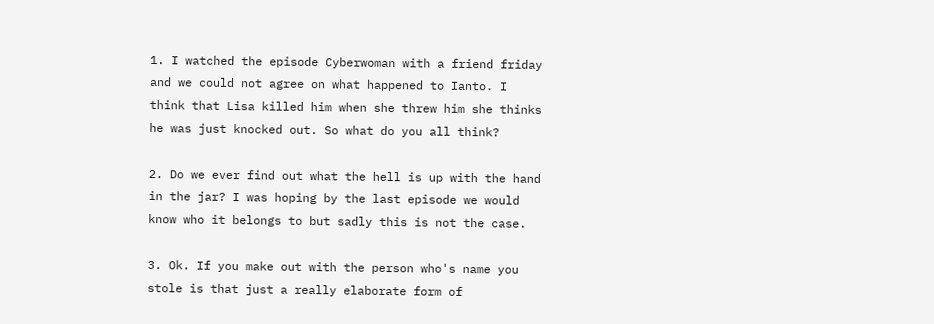1. I watched the episode Cyberwoman with a friend friday and we could not agree on what happened to Ianto. I think that Lisa killed him when she threw him she thinks he was just knocked out. So what do you all think?

2. Do we ever find out what the hell is up with the hand in the jar? I was hoping by the last episode we would know who it belongs to but sadly this is not the case.

3. Ok. If you make out with the person who's name you stole is that just a really elaborate form of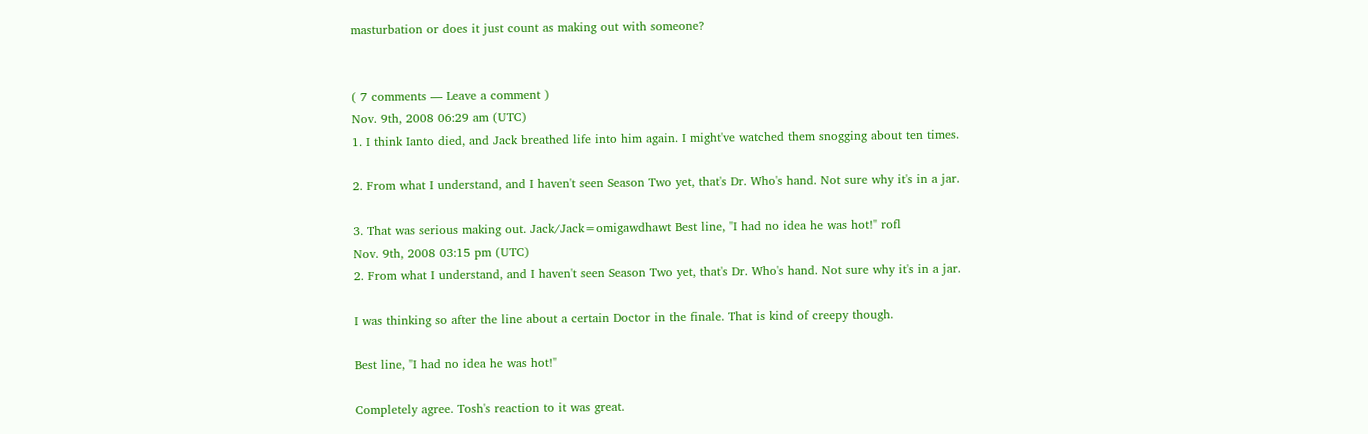masturbation or does it just count as making out with someone?


( 7 comments — Leave a comment )
Nov. 9th, 2008 06:29 am (UTC)
1. I think Ianto died, and Jack breathed life into him again. I might've watched them snogging about ten times.

2. From what I understand, and I haven't seen Season Two yet, that's Dr. Who's hand. Not sure why it's in a jar.

3. That was serious making out. Jack/Jack=omigawdhawt Best line, "I had no idea he was hot!" rofl
Nov. 9th, 2008 03:15 pm (UTC)
2. From what I understand, and I haven't seen Season Two yet, that's Dr. Who's hand. Not sure why it's in a jar.

I was thinking so after the line about a certain Doctor in the finale. That is kind of creepy though.

Best line, "I had no idea he was hot!"

Completely agree. Tosh's reaction to it was great.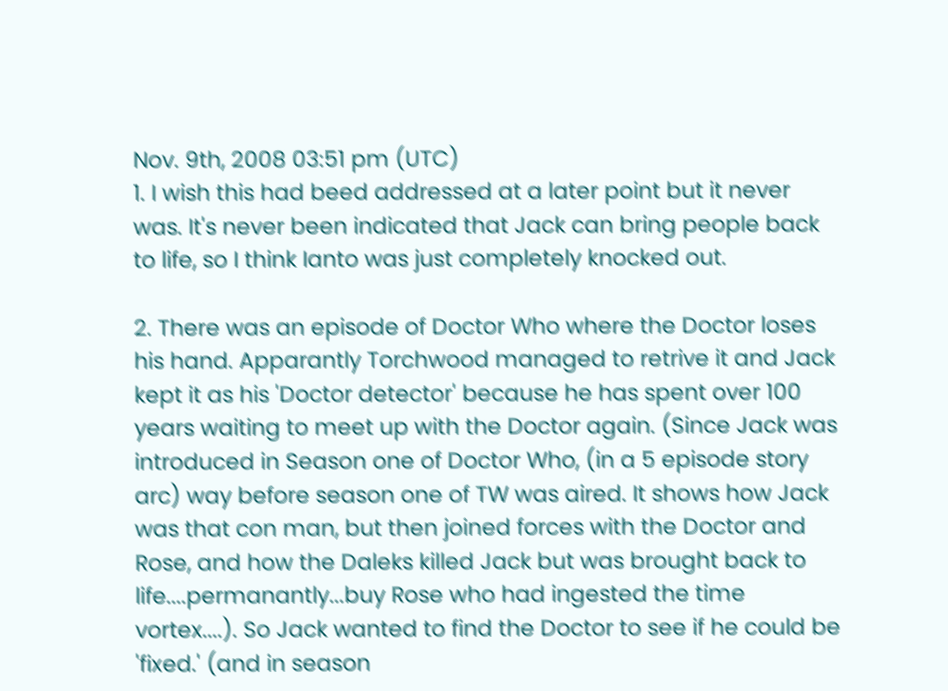Nov. 9th, 2008 03:51 pm (UTC)
1. I wish this had beed addressed at a later point but it never was. It's never been indicated that Jack can bring people back to life, so I think Ianto was just completely knocked out.

2. There was an episode of Doctor Who where the Doctor loses his hand. Apparantly Torchwood managed to retrive it and Jack kept it as his 'Doctor detector' because he has spent over 100 years waiting to meet up with the Doctor again. (Since Jack was introduced in Season one of Doctor Who, (in a 5 episode story arc) way before season one of TW was aired. It shows how Jack was that con man, but then joined forces with the Doctor and Rose, and how the Daleks killed Jack but was brought back to life....permanantly...buy Rose who had ingested the time vortex....). So Jack wanted to find the Doctor to see if he could be 'fixed.' (and in season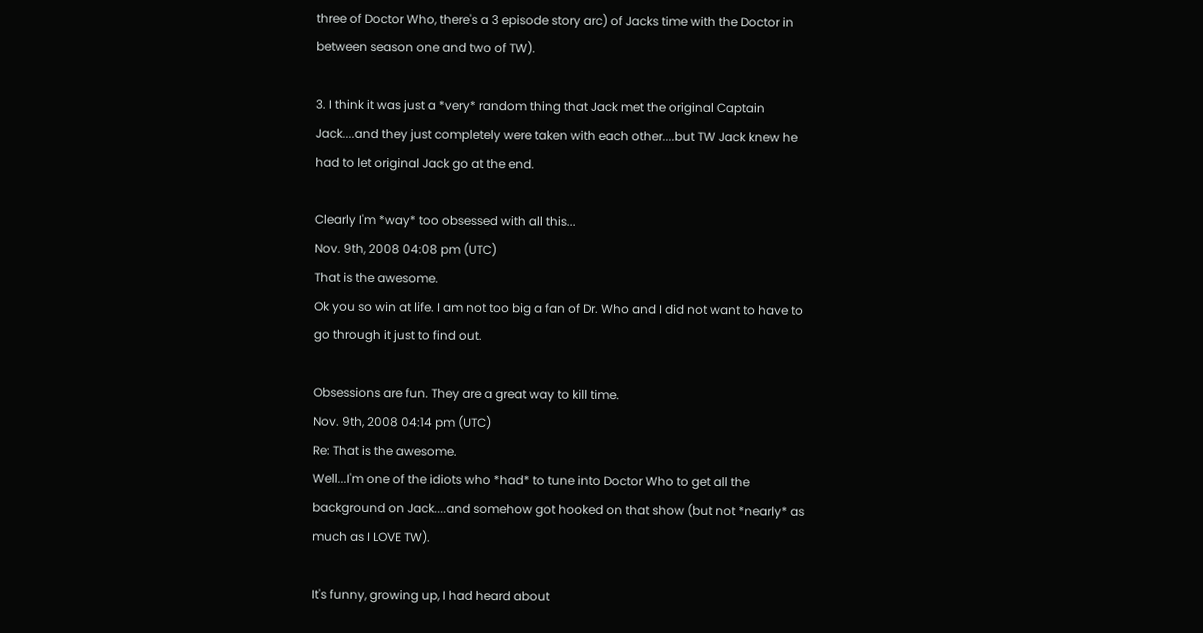three of Doctor Who, there's a 3 episode story arc) of Jacks time with the Doctor in between season one and two of TW).

3. I think it was just a *very* random thing that Jack met the original Captain Jack....and they just completely were taken with each other....but TW Jack knew he had to let original Jack go at the end.

Clearly I'm *way* too obsessed with all this...
Nov. 9th, 2008 04:08 pm (UTC)
That is the awesome.
Ok you so win at life. I am not too big a fan of Dr. Who and I did not want to have to go through it just to find out.

Obsessions are fun. They are a great way to kill time.
Nov. 9th, 2008 04:14 pm (UTC)
Re: That is the awesome.
Well...I'm one of the idiots who *had* to tune into Doctor Who to get all the background on Jack....and somehow got hooked on that show (but not *nearly* as much as I LOVE TW).

It's funny, growing up, I had heard about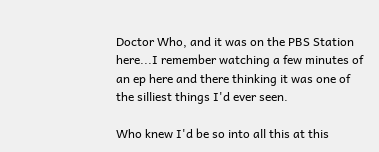Doctor Who, and it was on the PBS Station here...I remember watching a few minutes of an ep here and there thinking it was one of the silliest things I'd ever seen.

Who knew I'd be so into all this at this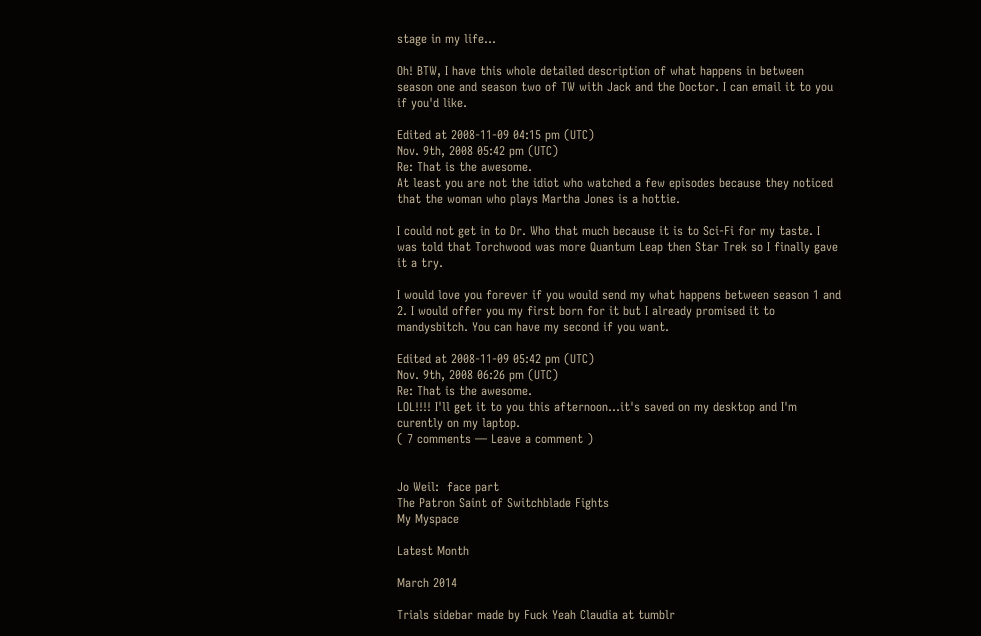stage in my life...

Oh! BTW, I have this whole detailed description of what happens in between season one and season two of TW with Jack and the Doctor. I can email it to you if you'd like.

Edited at 2008-11-09 04:15 pm (UTC)
Nov. 9th, 2008 05:42 pm (UTC)
Re: That is the awesome.
At least you are not the idiot who watched a few episodes because they noticed that the woman who plays Martha Jones is a hottie.

I could not get in to Dr. Who that much because it is to Sci-Fi for my taste. I was told that Torchwood was more Quantum Leap then Star Trek so I finally gave it a try.

I would love you forever if you would send my what happens between season 1 and 2. I would offer you my first born for it but I already promised it to mandysbitch. You can have my second if you want.

Edited at 2008-11-09 05:42 pm (UTC)
Nov. 9th, 2008 06:26 pm (UTC)
Re: That is the awesome.
LOL!!!! I'll get it to you this afternoon...it's saved on my desktop and I'm curently on my laptop.
( 7 comments — Leave a comment )


Jo Weil:  face part
The Patron Saint of Switchblade Fights
My Myspace

Latest Month

March 2014

Trials sidebar made by Fuck Yeah Claudia at tumblr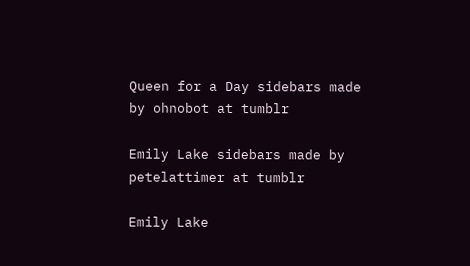Queen for a Day sidebars made by ohnobot at tumblr

Emily Lake sidebars made by petelattimer at tumblr

Emily Lake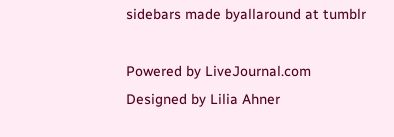sidebars made byallaround at tumblr

Powered by LiveJournal.com
Designed by Lilia Ahner